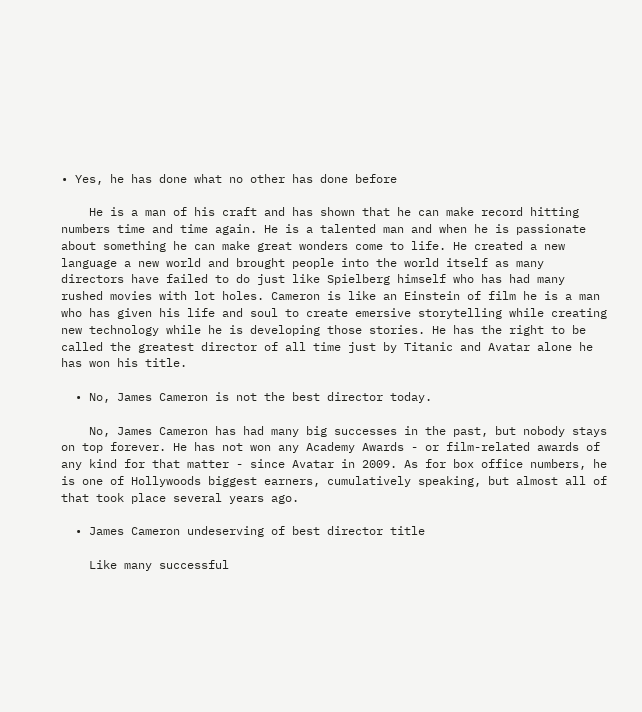• Yes, he has done what no other has done before

    He is a man of his craft and has shown that he can make record hitting numbers time and time again. He is a talented man and when he is passionate about something he can make great wonders come to life. He created a new language a new world and brought people into the world itself as many directors have failed to do just like Spielberg himself who has had many rushed movies with lot holes. Cameron is like an Einstein of film he is a man who has given his life and soul to create emersive storytelling while creating new technology while he is developing those stories. He has the right to be called the greatest director of all time just by Titanic and Avatar alone he has won his title.

  • No, James Cameron is not the best director today.

    No, James Cameron has had many big successes in the past, but nobody stays on top forever. He has not won any Academy Awards - or film-related awards of any kind for that matter - since Avatar in 2009. As for box office numbers, he is one of Hollywoods biggest earners, cumulatively speaking, but almost all of that took place several years ago.

  • James Cameron undeserving of best director title

    Like many successful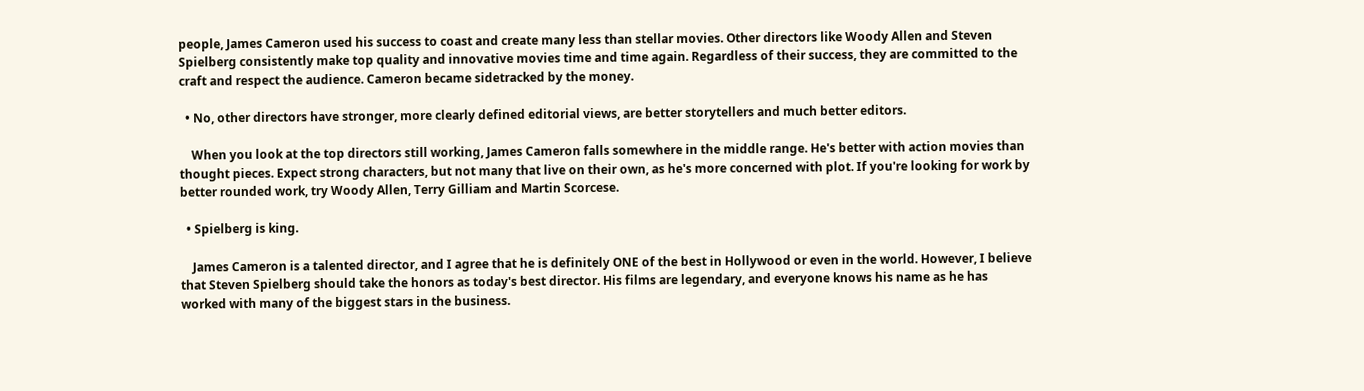people, James Cameron used his success to coast and create many less than stellar movies. Other directors like Woody Allen and Steven Spielberg consistently make top quality and innovative movies time and time again. Regardless of their success, they are committed to the craft and respect the audience. Cameron became sidetracked by the money.

  • No, other directors have stronger, more clearly defined editorial views, are better storytellers and much better editors.

    When you look at the top directors still working, James Cameron falls somewhere in the middle range. He's better with action movies than thought pieces. Expect strong characters, but not many that live on their own, as he's more concerned with plot. If you're looking for work by better rounded work, try Woody Allen, Terry Gilliam and Martin Scorcese.

  • Spielberg is king.

    James Cameron is a talented director, and I agree that he is definitely ONE of the best in Hollywood or even in the world. However, I believe that Steven Spielberg should take the honors as today's best director. His films are legendary, and everyone knows his name as he has worked with many of the biggest stars in the business.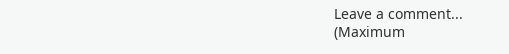Leave a comment...
(Maximum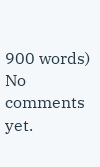900 words)
No comments yet.